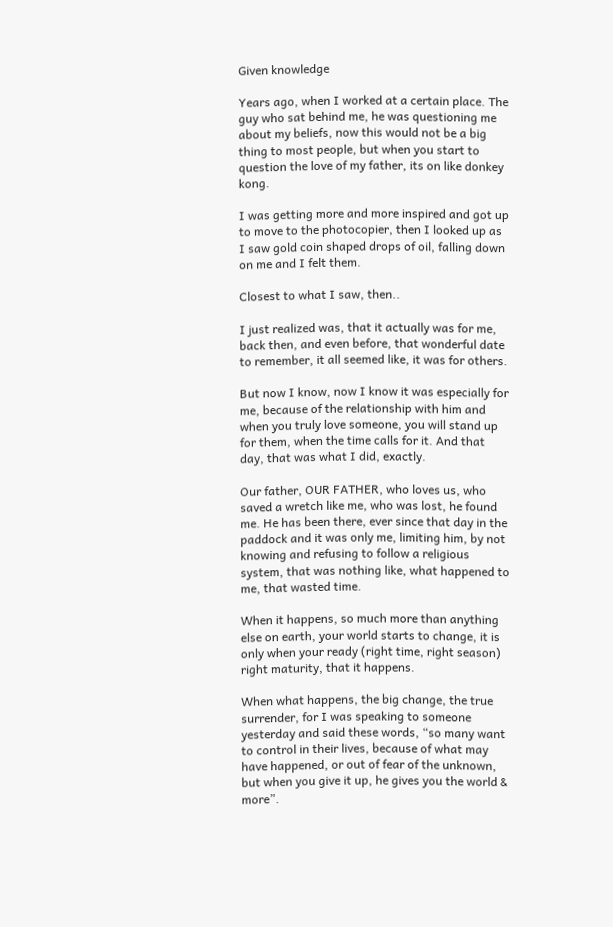Given knowledge

Years ago, when I worked at a certain place. The guy who sat behind me, he was questioning me about my beliefs, now this would not be a big thing to most people, but when you start to question the love of my father, its on like donkey kong.

I was getting more and more inspired and got up to move to the photocopier, then I looked up as I saw gold coin shaped drops of oil, falling down on me and I felt them.

Closest to what I saw, then..

I just realized was, that it actually was for me, back then, and even before, that wonderful date to remember, it all seemed like, it was for others.

But now I know, now I know it was especially for me, because of the relationship with him and when you truly love someone, you will stand up for them, when the time calls for it. And that day, that was what I did, exactly.

Our father, OUR FATHER, who loves us, who saved a wretch like me, who was lost, he found me. He has been there, ever since that day in the paddock and it was only me, limiting him, by not knowing and refusing to follow a religious system, that was nothing like, what happened to me, that wasted time.

When it happens, so much more than anything else on earth, your world starts to change, it is only when your ready (right time, right season) right maturity, that it happens.

When what happens, the big change, the true surrender, for I was speaking to someone yesterday and said these words, “so many want to control in their lives, because of what may have happened, or out of fear of the unknown, but when you give it up, he gives you the world & more”.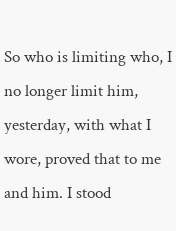So who is limiting who, I no longer limit him, yesterday, with what I wore, proved that to me and him. I stood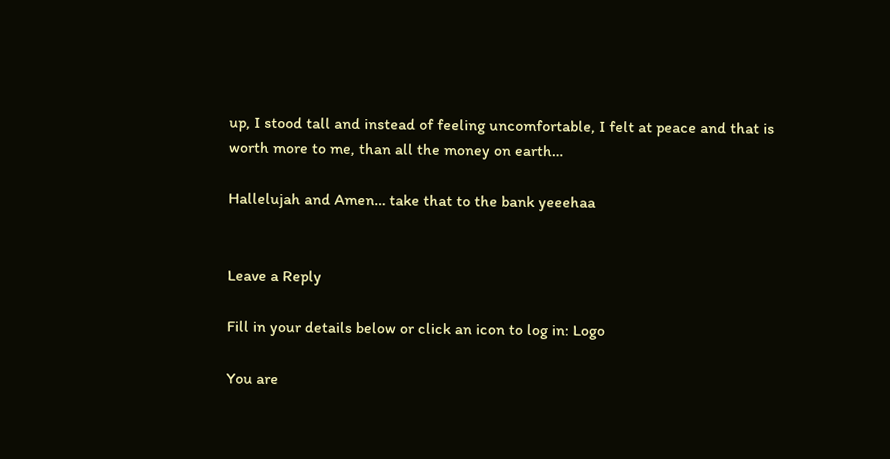up, I stood tall and instead of feeling uncomfortable, I felt at peace and that is worth more to me, than all the money on earth…

Hallelujah and Amen… take that to the bank yeeehaa


Leave a Reply

Fill in your details below or click an icon to log in: Logo

You are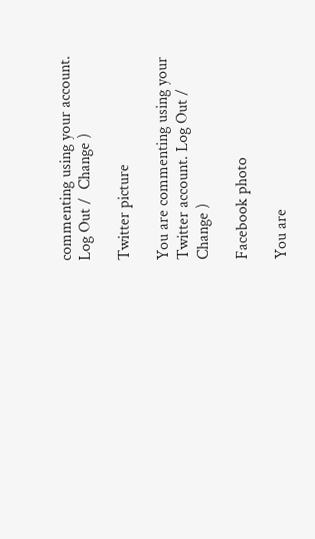commenting using your account. Log Out /  Change )

Twitter picture

You are commenting using your Twitter account. Log Out /  Change )

Facebook photo

You are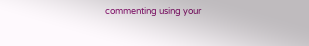commenting using your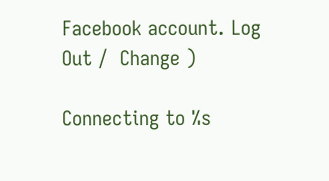Facebook account. Log Out /  Change )

Connecting to %s